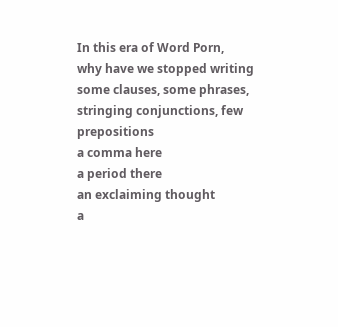In this era of Word Porn,
why have we stopped writing
some clauses, some phrases,
stringing conjunctions, few prepositions
a comma here
a period there
an exclaiming thought
a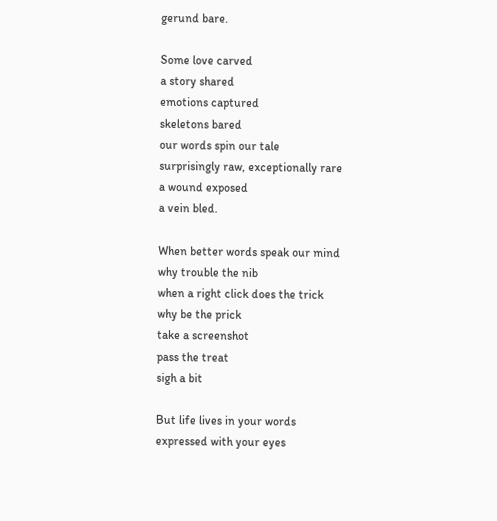gerund bare.

Some love carved
a story shared
emotions captured
skeletons bared
our words spin our tale
surprisingly raw, exceptionally rare
a wound exposed
a vein bled.

When better words speak our mind
why trouble the nib
when a right click does the trick
why be the prick
take a screenshot
pass the treat
sigh a bit

But life lives in your words
expressed with your eyes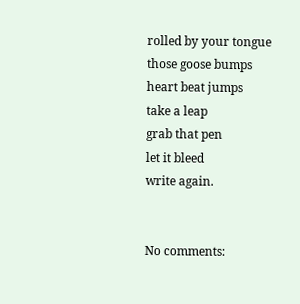rolled by your tongue
those goose bumps
heart beat jumps
take a leap
grab that pen
let it bleed
write again.


No comments: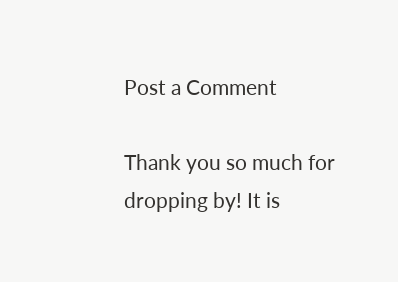Post a Comment

Thank you so much for dropping by! It is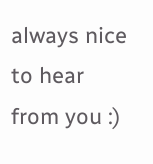always nice to hear from you :)